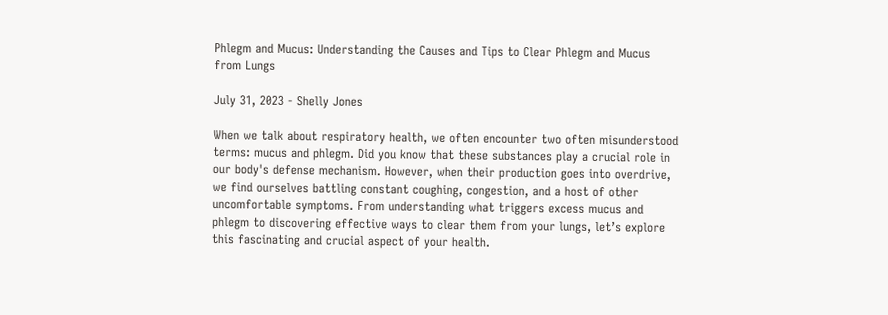Phlegm and Mucus: Understanding the Causes and Tips to Clear Phlegm and Mucus from Lungs

July 31, 2023 - Shelly Jones

When we talk about respiratory health, we often encounter two often misunderstood terms: mucus and phlegm. Did you know that these substances play a crucial role in our body's defense mechanism. However, when their production goes into overdrive, we find ourselves battling constant coughing, congestion, and a host of other uncomfortable symptoms. From understanding what triggers excess mucus and phlegm to discovering effective ways to clear them from your lungs, let’s explore this fascinating and crucial aspect of your health.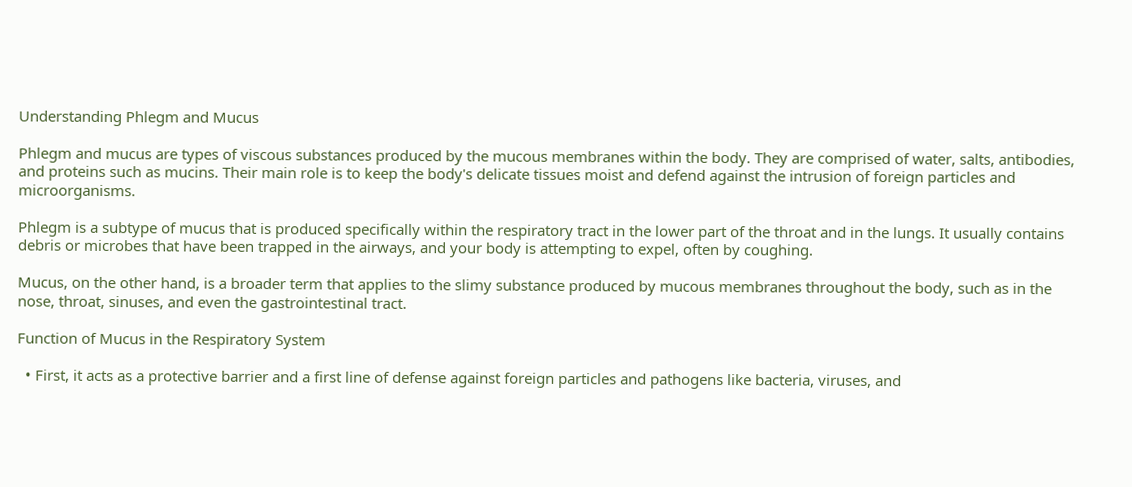Understanding Phlegm and Mucus

Phlegm and mucus are types of viscous substances produced by the mucous membranes within the body. They are comprised of water, salts, antibodies, and proteins such as mucins. Their main role is to keep the body's delicate tissues moist and defend against the intrusion of foreign particles and microorganisms.

Phlegm is a subtype of mucus that is produced specifically within the respiratory tract in the lower part of the throat and in the lungs. It usually contains debris or microbes that have been trapped in the airways, and your body is attempting to expel, often by coughing.

Mucus, on the other hand, is a broader term that applies to the slimy substance produced by mucous membranes throughout the body, such as in the nose, throat, sinuses, and even the gastrointestinal tract.

Function of Mucus in the Respiratory System

  • First, it acts as a protective barrier and a first line of defense against foreign particles and pathogens like bacteria, viruses, and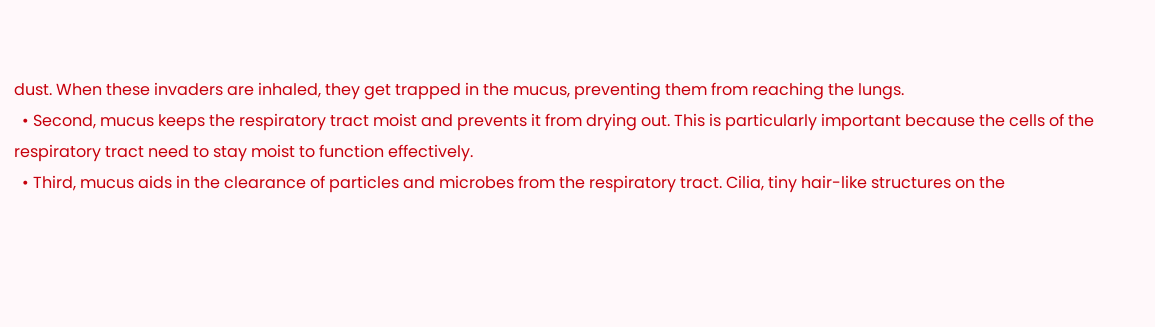dust. When these invaders are inhaled, they get trapped in the mucus, preventing them from reaching the lungs.
  • Second, mucus keeps the respiratory tract moist and prevents it from drying out. This is particularly important because the cells of the respiratory tract need to stay moist to function effectively.
  • Third, mucus aids in the clearance of particles and microbes from the respiratory tract. Cilia, tiny hair-like structures on the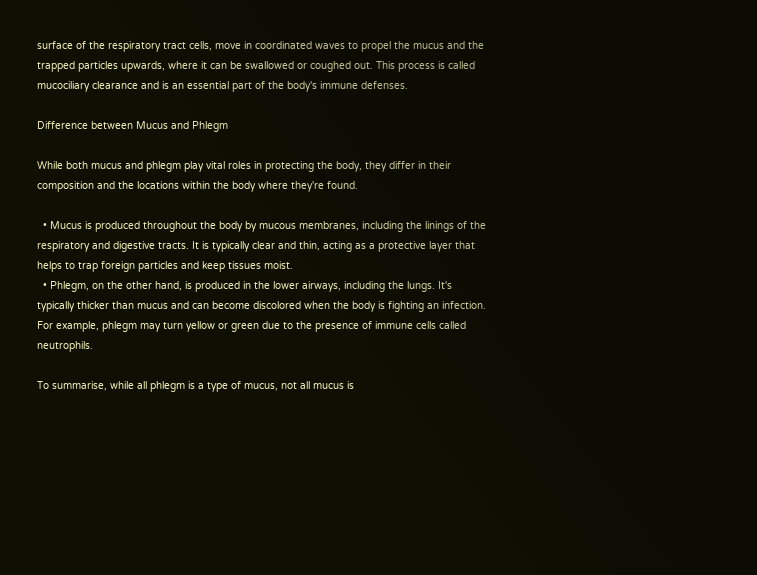surface of the respiratory tract cells, move in coordinated waves to propel the mucus and the trapped particles upwards, where it can be swallowed or coughed out. This process is called mucociliary clearance and is an essential part of the body's immune defenses.

Difference between Mucus and Phlegm

While both mucus and phlegm play vital roles in protecting the body, they differ in their composition and the locations within the body where they're found.

  • Mucus is produced throughout the body by mucous membranes, including the linings of the respiratory and digestive tracts. It is typically clear and thin, acting as a protective layer that helps to trap foreign particles and keep tissues moist.
  • Phlegm, on the other hand, is produced in the lower airways, including the lungs. It's typically thicker than mucus and can become discolored when the body is fighting an infection. For example, phlegm may turn yellow or green due to the presence of immune cells called neutrophils.

To summarise, while all phlegm is a type of mucus, not all mucus is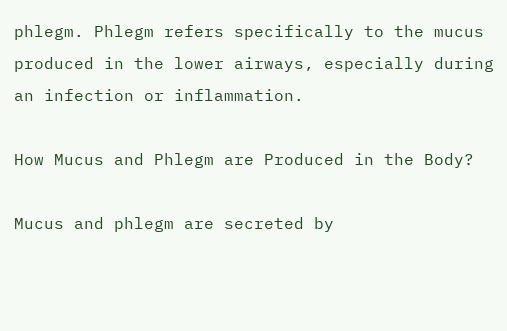phlegm. Phlegm refers specifically to the mucus produced in the lower airways, especially during an infection or inflammation.

How Mucus and Phlegm are Produced in the Body?

Mucus and phlegm are secreted by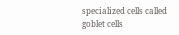specialized cells called goblet cells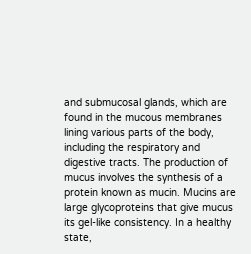and submucosal glands, which are found in the mucous membranes lining various parts of the body, including the respiratory and digestive tracts. The production of mucus involves the synthesis of a protein known as mucin. Mucins are large glycoproteins that give mucus its gel-like consistency. In a healthy state,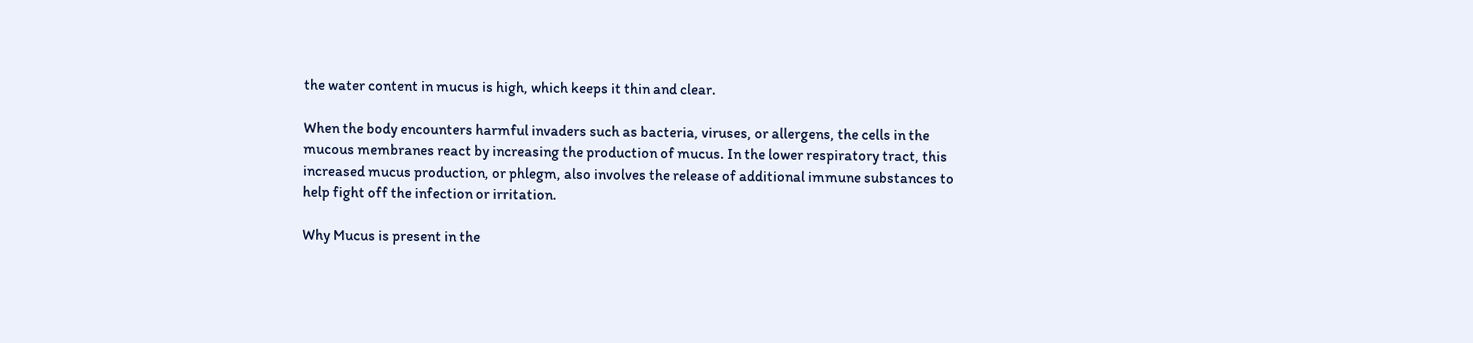the water content in mucus is high, which keeps it thin and clear.

When the body encounters harmful invaders such as bacteria, viruses, or allergens, the cells in the mucous membranes react by increasing the production of mucus. In the lower respiratory tract, this increased mucus production, or phlegm, also involves the release of additional immune substances to help fight off the infection or irritation.

Why Mucus is present in the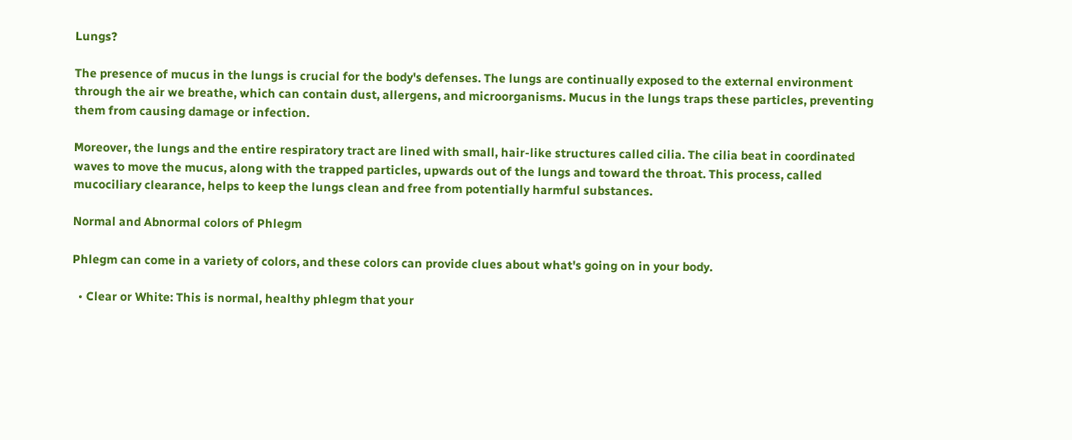Lungs?

The presence of mucus in the lungs is crucial for the body's defenses. The lungs are continually exposed to the external environment through the air we breathe, which can contain dust, allergens, and microorganisms. Mucus in the lungs traps these particles, preventing them from causing damage or infection.

Moreover, the lungs and the entire respiratory tract are lined with small, hair-like structures called cilia. The cilia beat in coordinated waves to move the mucus, along with the trapped particles, upwards out of the lungs and toward the throat. This process, called mucociliary clearance, helps to keep the lungs clean and free from potentially harmful substances.

Normal and Abnormal colors of Phlegm

Phlegm can come in a variety of colors, and these colors can provide clues about what's going on in your body.

  • Clear or White: This is normal, healthy phlegm that your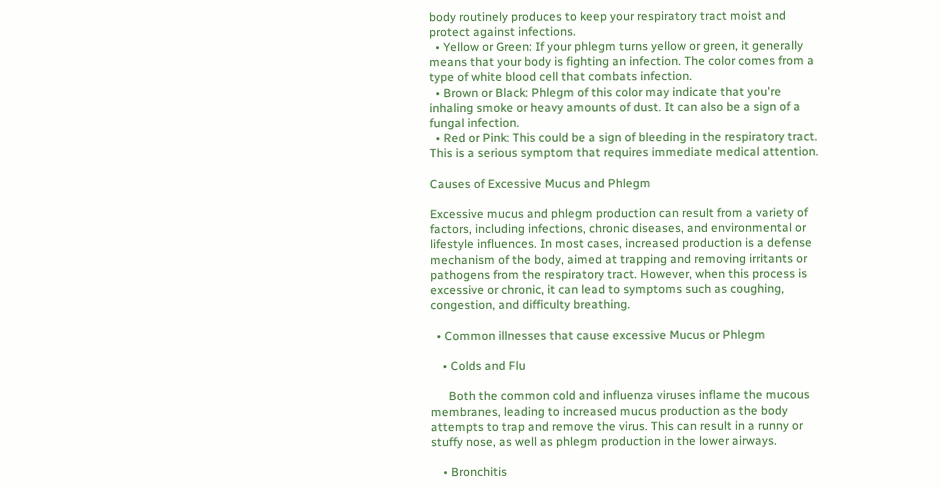body routinely produces to keep your respiratory tract moist and protect against infections.
  • Yellow or Green: If your phlegm turns yellow or green, it generally means that your body is fighting an infection. The color comes from a type of white blood cell that combats infection.
  • Brown or Black: Phlegm of this color may indicate that you're inhaling smoke or heavy amounts of dust. It can also be a sign of a fungal infection.
  • Red or Pink: This could be a sign of bleeding in the respiratory tract. This is a serious symptom that requires immediate medical attention.

Causes of Excessive Mucus and Phlegm

Excessive mucus and phlegm production can result from a variety of factors, including infections, chronic diseases, and environmental or lifestyle influences. In most cases, increased production is a defense mechanism of the body, aimed at trapping and removing irritants or pathogens from the respiratory tract. However, when this process is excessive or chronic, it can lead to symptoms such as coughing, congestion, and difficulty breathing.

  • Common illnesses that cause excessive Mucus or Phlegm

    • Colds and Flu

      Both the common cold and influenza viruses inflame the mucous membranes, leading to increased mucus production as the body attempts to trap and remove the virus. This can result in a runny or stuffy nose, as well as phlegm production in the lower airways.

    • Bronchitis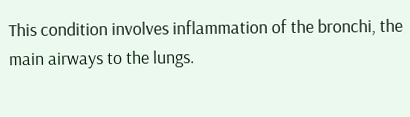This condition involves inflammation of the bronchi, the main airways to the lungs.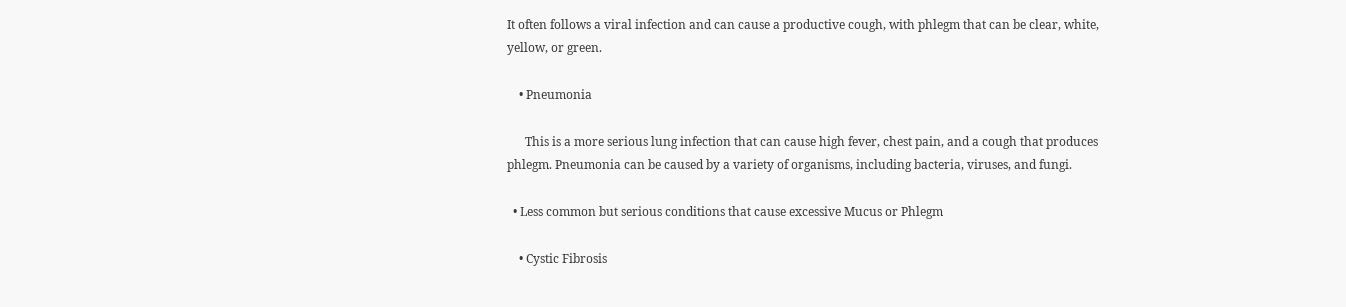It often follows a viral infection and can cause a productive cough, with phlegm that can be clear, white, yellow, or green.

    • Pneumonia

      This is a more serious lung infection that can cause high fever, chest pain, and a cough that produces phlegm. Pneumonia can be caused by a variety of organisms, including bacteria, viruses, and fungi.

  • Less common but serious conditions that cause excessive Mucus or Phlegm

    • Cystic Fibrosis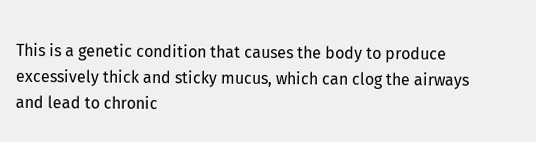This is a genetic condition that causes the body to produce excessively thick and sticky mucus, which can clog the airways and lead to chronic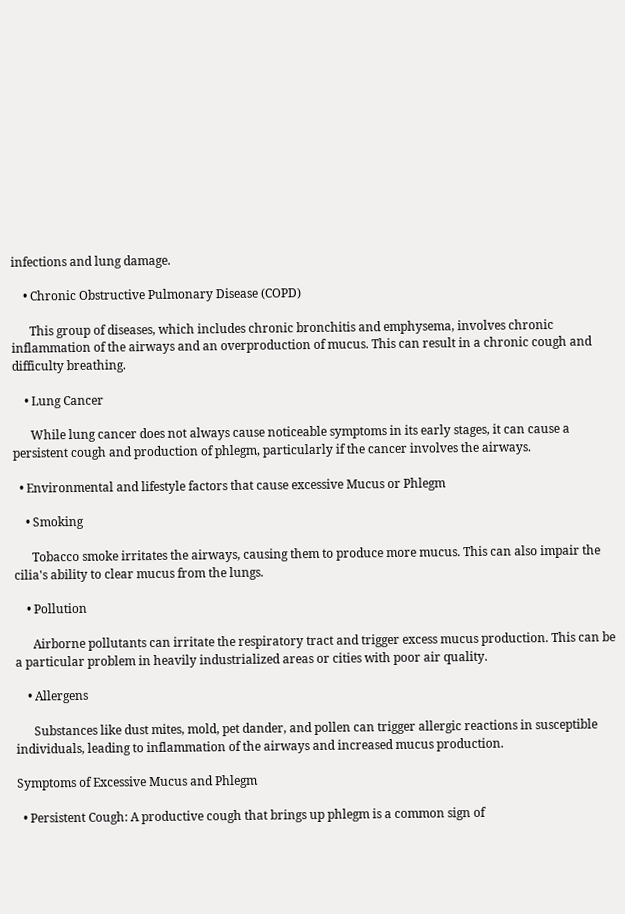infections and lung damage.

    • Chronic Obstructive Pulmonary Disease (COPD)

      This group of diseases, which includes chronic bronchitis and emphysema, involves chronic inflammation of the airways and an overproduction of mucus. This can result in a chronic cough and difficulty breathing.

    • Lung Cancer

      While lung cancer does not always cause noticeable symptoms in its early stages, it can cause a persistent cough and production of phlegm, particularly if the cancer involves the airways.

  • Environmental and lifestyle factors that cause excessive Mucus or Phlegm

    • Smoking

      Tobacco smoke irritates the airways, causing them to produce more mucus. This can also impair the cilia's ability to clear mucus from the lungs.

    • Pollution

      Airborne pollutants can irritate the respiratory tract and trigger excess mucus production. This can be a particular problem in heavily industrialized areas or cities with poor air quality.

    • Allergens

      Substances like dust mites, mold, pet dander, and pollen can trigger allergic reactions in susceptible individuals, leading to inflammation of the airways and increased mucus production.

Symptoms of Excessive Mucus and Phlegm

  • Persistent Cough: A productive cough that brings up phlegm is a common sign of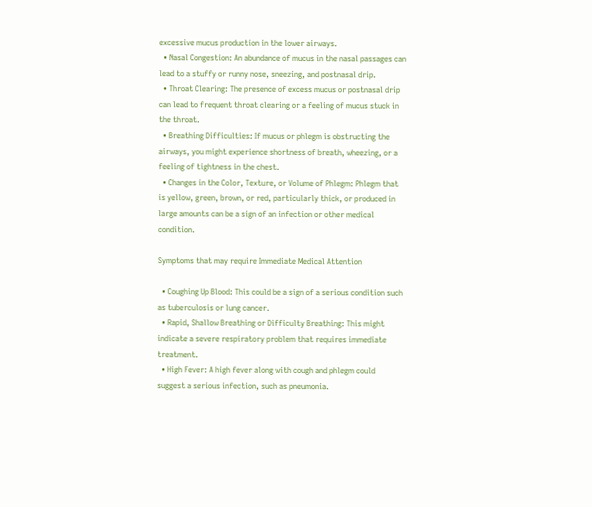excessive mucus production in the lower airways.
  • Nasal Congestion: An abundance of mucus in the nasal passages can lead to a stuffy or runny nose, sneezing, and postnasal drip.
  • Throat Clearing: The presence of excess mucus or postnasal drip can lead to frequent throat clearing or a feeling of mucus stuck in the throat.
  • Breathing Difficulties: If mucus or phlegm is obstructing the airways, you might experience shortness of breath, wheezing, or a feeling of tightness in the chest.
  • Changes in the Color, Texture, or Volume of Phlegm: Phlegm that is yellow, green, brown, or red, particularly thick, or produced in large amounts can be a sign of an infection or other medical condition.

Symptoms that may require Immediate Medical Attention

  • Coughing Up Blood: This could be a sign of a serious condition such as tuberculosis or lung cancer.
  • Rapid, Shallow Breathing or Difficulty Breathing: This might indicate a severe respiratory problem that requires immediate treatment.
  • High Fever: A high fever along with cough and phlegm could suggest a serious infection, such as pneumonia.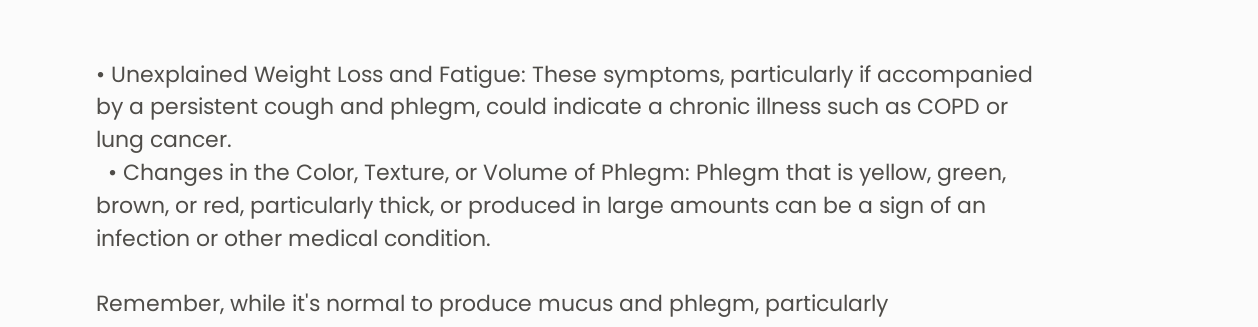• Unexplained Weight Loss and Fatigue: These symptoms, particularly if accompanied by a persistent cough and phlegm, could indicate a chronic illness such as COPD or lung cancer.
  • Changes in the Color, Texture, or Volume of Phlegm: Phlegm that is yellow, green, brown, or red, particularly thick, or produced in large amounts can be a sign of an infection or other medical condition.

Remember, while it's normal to produce mucus and phlegm, particularly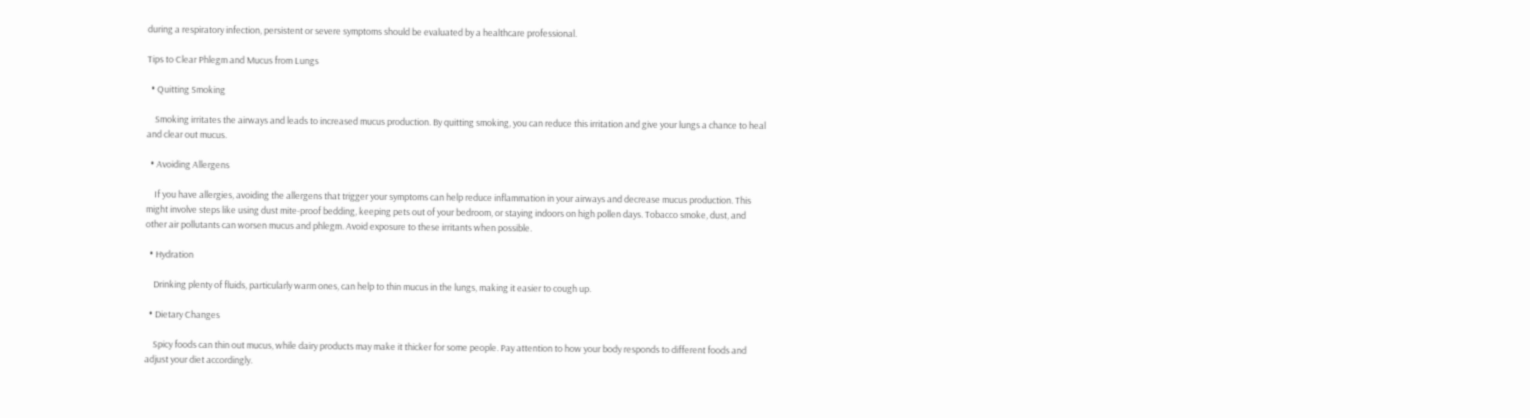during a respiratory infection, persistent or severe symptoms should be evaluated by a healthcare professional.

Tips to Clear Phlegm and Mucus from Lungs

  • Quitting Smoking

    Smoking irritates the airways and leads to increased mucus production. By quitting smoking, you can reduce this irritation and give your lungs a chance to heal and clear out mucus.

  • Avoiding Allergens

    If you have allergies, avoiding the allergens that trigger your symptoms can help reduce inflammation in your airways and decrease mucus production. This might involve steps like using dust mite-proof bedding, keeping pets out of your bedroom, or staying indoors on high pollen days. Tobacco smoke, dust, and other air pollutants can worsen mucus and phlegm. Avoid exposure to these irritants when possible.

  • Hydration

    Drinking plenty of fluids, particularly warm ones, can help to thin mucus in the lungs, making it easier to cough up.

  • Dietary Changes

    Spicy foods can thin out mucus, while dairy products may make it thicker for some people. Pay attention to how your body responds to different foods and adjust your diet accordingly.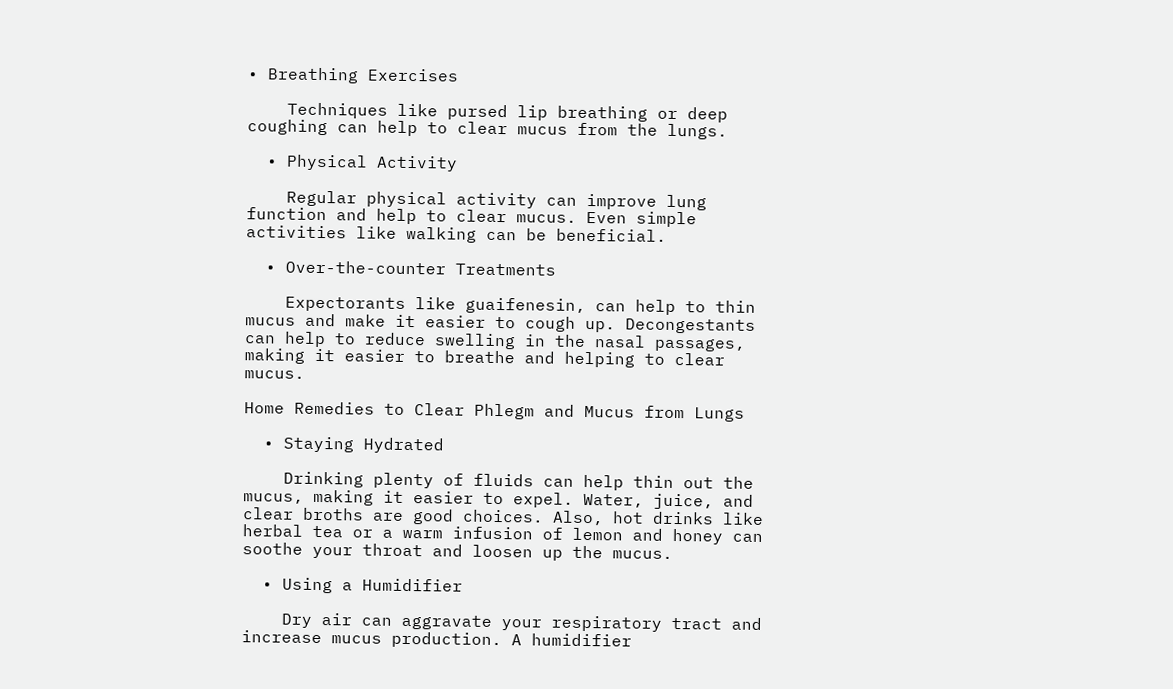• Breathing Exercises

    Techniques like pursed lip breathing or deep coughing can help to clear mucus from the lungs.

  • Physical Activity

    Regular physical activity can improve lung function and help to clear mucus. Even simple activities like walking can be beneficial.

  • Over-the-counter Treatments

    Expectorants like guaifenesin, can help to thin mucus and make it easier to cough up. Decongestants can help to reduce swelling in the nasal passages, making it easier to breathe and helping to clear mucus.

Home Remedies to Clear Phlegm and Mucus from Lungs

  • Staying Hydrated

    Drinking plenty of fluids can help thin out the mucus, making it easier to expel. Water, juice, and clear broths are good choices. Also, hot drinks like herbal tea or a warm infusion of lemon and honey can soothe your throat and loosen up the mucus.

  • Using a Humidifier

    Dry air can aggravate your respiratory tract and increase mucus production. A humidifier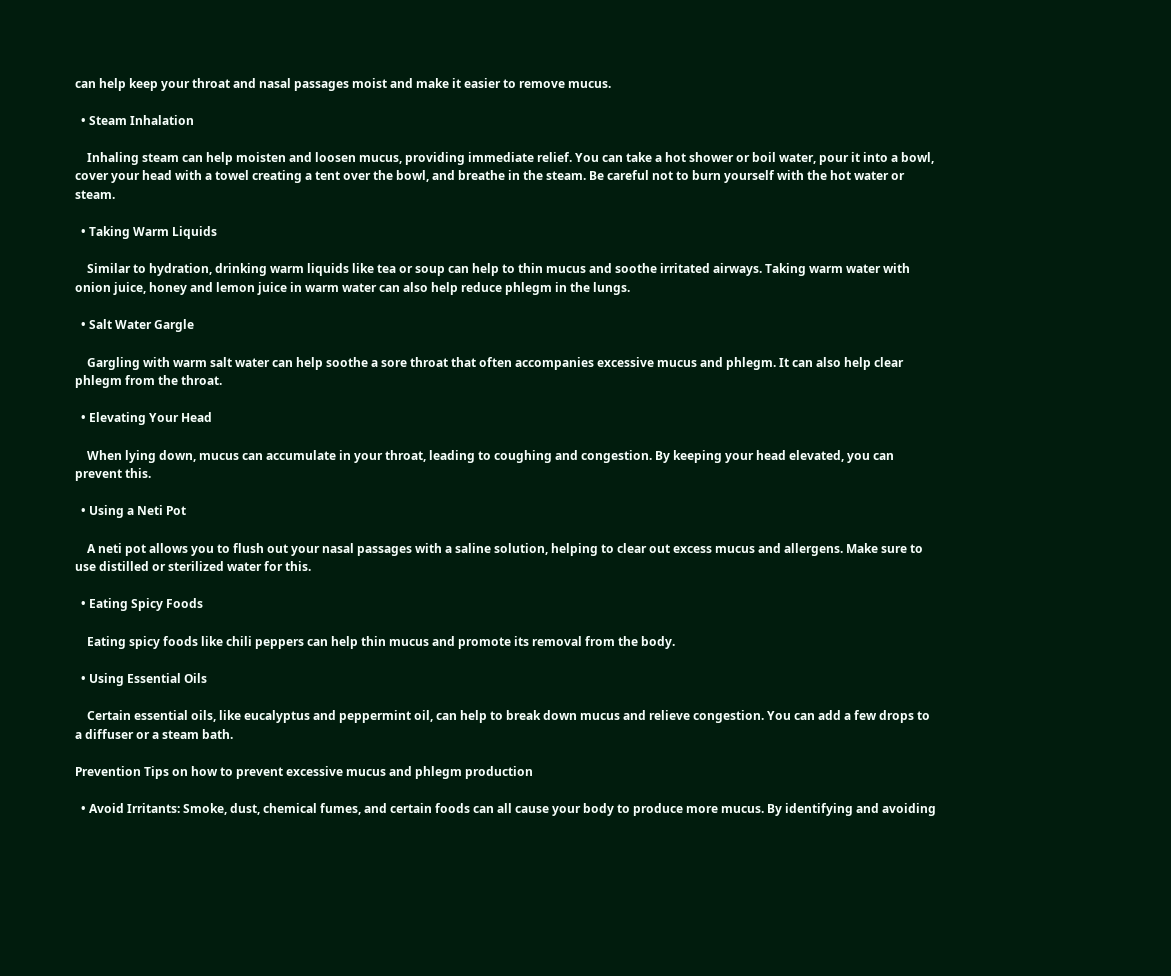can help keep your throat and nasal passages moist and make it easier to remove mucus.

  • Steam Inhalation

    Inhaling steam can help moisten and loosen mucus, providing immediate relief. You can take a hot shower or boil water, pour it into a bowl, cover your head with a towel creating a tent over the bowl, and breathe in the steam. Be careful not to burn yourself with the hot water or steam.

  • Taking Warm Liquids

    Similar to hydration, drinking warm liquids like tea or soup can help to thin mucus and soothe irritated airways. Taking warm water with onion juice, honey and lemon juice in warm water can also help reduce phlegm in the lungs.

  • Salt Water Gargle

    Gargling with warm salt water can help soothe a sore throat that often accompanies excessive mucus and phlegm. It can also help clear phlegm from the throat.

  • Elevating Your Head

    When lying down, mucus can accumulate in your throat, leading to coughing and congestion. By keeping your head elevated, you can prevent this.

  • Using a Neti Pot

    A neti pot allows you to flush out your nasal passages with a saline solution, helping to clear out excess mucus and allergens. Make sure to use distilled or sterilized water for this.

  • Eating Spicy Foods

    Eating spicy foods like chili peppers can help thin mucus and promote its removal from the body.

  • Using Essential Oils

    Certain essential oils, like eucalyptus and peppermint oil, can help to break down mucus and relieve congestion. You can add a few drops to a diffuser or a steam bath.

Prevention Tips on how to prevent excessive mucus and phlegm production

  • Avoid Irritants: Smoke, dust, chemical fumes, and certain foods can all cause your body to produce more mucus. By identifying and avoiding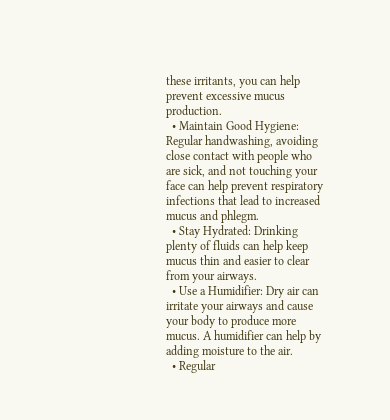these irritants, you can help prevent excessive mucus production.
  • Maintain Good Hygiene: Regular handwashing, avoiding close contact with people who are sick, and not touching your face can help prevent respiratory infections that lead to increased mucus and phlegm.
  • Stay Hydrated: Drinking plenty of fluids can help keep mucus thin and easier to clear from your airways.
  • Use a Humidifier: Dry air can irritate your airways and cause your body to produce more mucus. A humidifier can help by adding moisture to the air.
  • Regular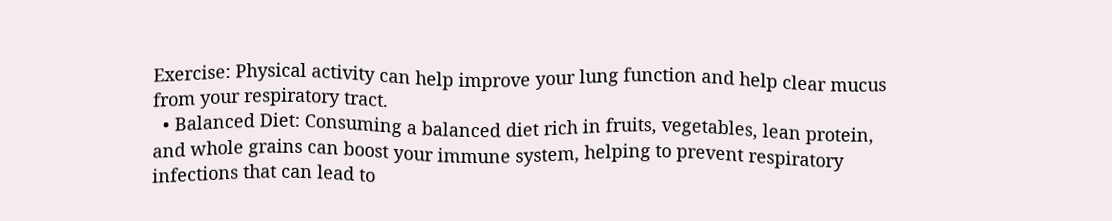Exercise: Physical activity can help improve your lung function and help clear mucus from your respiratory tract.
  • Balanced Diet: Consuming a balanced diet rich in fruits, vegetables, lean protein, and whole grains can boost your immune system, helping to prevent respiratory infections that can lead to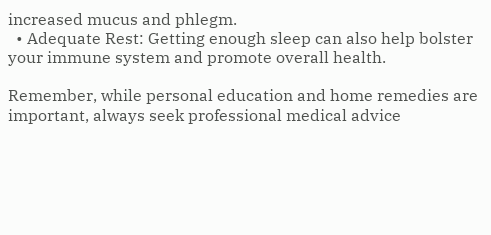increased mucus and phlegm.
  • Adequate Rest: Getting enough sleep can also help bolster your immune system and promote overall health.

Remember, while personal education and home remedies are important, always seek professional medical advice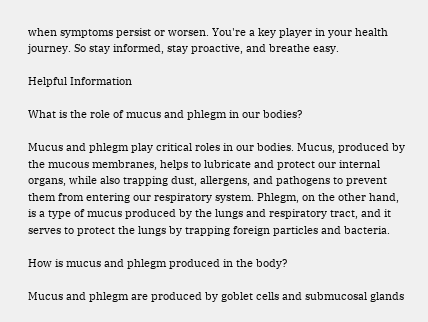when symptoms persist or worsen. You're a key player in your health journey. So stay informed, stay proactive, and breathe easy.

Helpful Information

What is the role of mucus and phlegm in our bodies?

Mucus and phlegm play critical roles in our bodies. Mucus, produced by the mucous membranes, helps to lubricate and protect our internal organs, while also trapping dust, allergens, and pathogens to prevent them from entering our respiratory system. Phlegm, on the other hand, is a type of mucus produced by the lungs and respiratory tract, and it serves to protect the lungs by trapping foreign particles and bacteria.

How is mucus and phlegm produced in the body?

Mucus and phlegm are produced by goblet cells and submucosal glands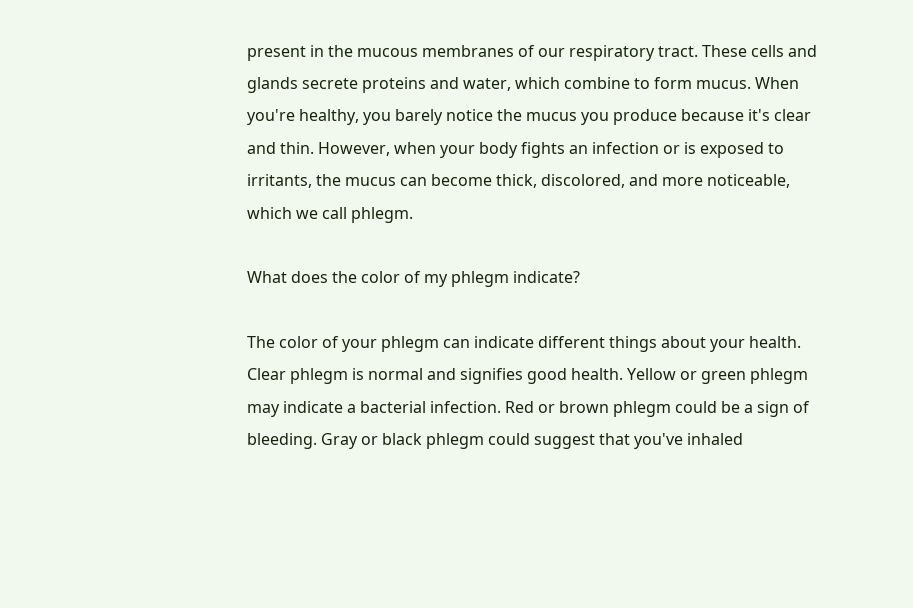present in the mucous membranes of our respiratory tract. These cells and glands secrete proteins and water, which combine to form mucus. When you're healthy, you barely notice the mucus you produce because it's clear and thin. However, when your body fights an infection or is exposed to irritants, the mucus can become thick, discolored, and more noticeable, which we call phlegm.

What does the color of my phlegm indicate?

The color of your phlegm can indicate different things about your health. Clear phlegm is normal and signifies good health. Yellow or green phlegm may indicate a bacterial infection. Red or brown phlegm could be a sign of bleeding. Gray or black phlegm could suggest that you've inhaled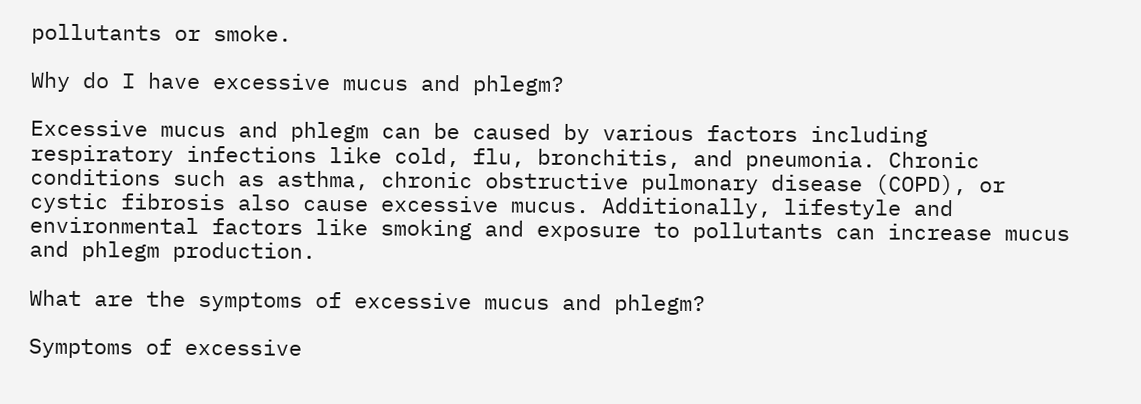pollutants or smoke.

Why do I have excessive mucus and phlegm?

Excessive mucus and phlegm can be caused by various factors including respiratory infections like cold, flu, bronchitis, and pneumonia. Chronic conditions such as asthma, chronic obstructive pulmonary disease (COPD), or cystic fibrosis also cause excessive mucus. Additionally, lifestyle and environmental factors like smoking and exposure to pollutants can increase mucus and phlegm production.

What are the symptoms of excessive mucus and phlegm?

Symptoms of excessive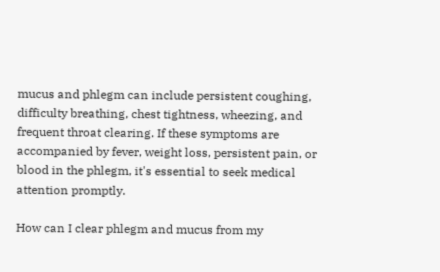mucus and phlegm can include persistent coughing, difficulty breathing, chest tightness, wheezing, and frequent throat clearing. If these symptoms are accompanied by fever, weight loss, persistent pain, or blood in the phlegm, it's essential to seek medical attention promptly.

How can I clear phlegm and mucus from my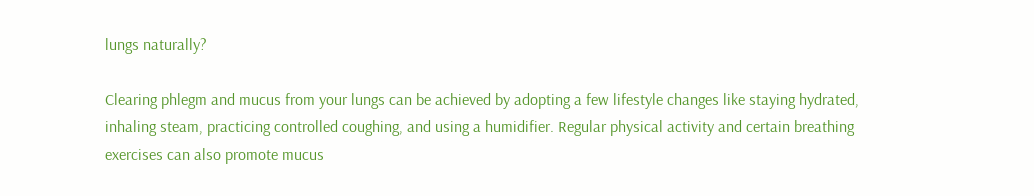lungs naturally?

Clearing phlegm and mucus from your lungs can be achieved by adopting a few lifestyle changes like staying hydrated, inhaling steam, practicing controlled coughing, and using a humidifier. Regular physical activity and certain breathing exercises can also promote mucus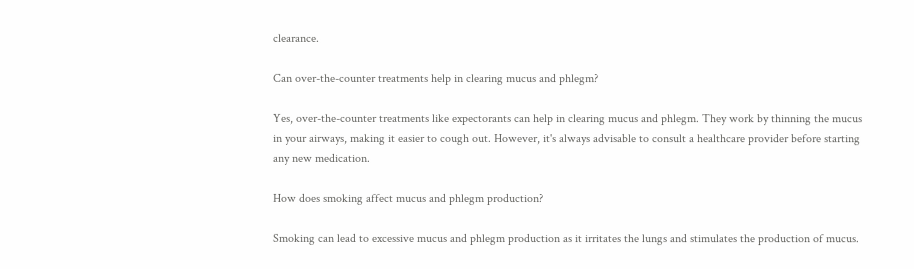clearance.

Can over-the-counter treatments help in clearing mucus and phlegm?

Yes, over-the-counter treatments like expectorants can help in clearing mucus and phlegm. They work by thinning the mucus in your airways, making it easier to cough out. However, it's always advisable to consult a healthcare provider before starting any new medication.

How does smoking affect mucus and phlegm production?

Smoking can lead to excessive mucus and phlegm production as it irritates the lungs and stimulates the production of mucus.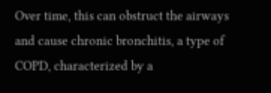Over time, this can obstruct the airways and cause chronic bronchitis, a type of COPD, characterized by a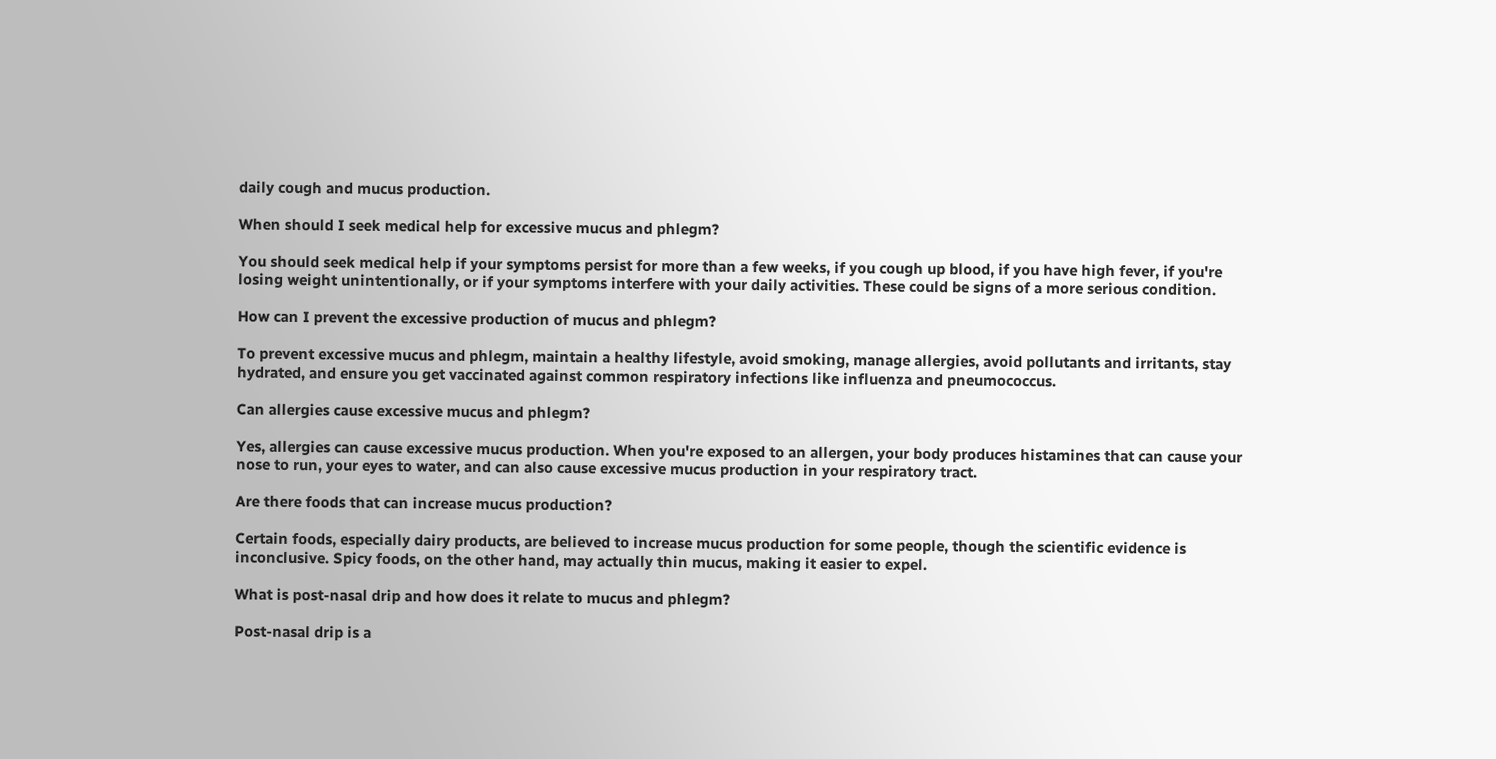daily cough and mucus production.

When should I seek medical help for excessive mucus and phlegm?

You should seek medical help if your symptoms persist for more than a few weeks, if you cough up blood, if you have high fever, if you're losing weight unintentionally, or if your symptoms interfere with your daily activities. These could be signs of a more serious condition.

How can I prevent the excessive production of mucus and phlegm?

To prevent excessive mucus and phlegm, maintain a healthy lifestyle, avoid smoking, manage allergies, avoid pollutants and irritants, stay hydrated, and ensure you get vaccinated against common respiratory infections like influenza and pneumococcus.

Can allergies cause excessive mucus and phlegm?

Yes, allergies can cause excessive mucus production. When you're exposed to an allergen, your body produces histamines that can cause your nose to run, your eyes to water, and can also cause excessive mucus production in your respiratory tract.

Are there foods that can increase mucus production?

Certain foods, especially dairy products, are believed to increase mucus production for some people, though the scientific evidence is inconclusive. Spicy foods, on the other hand, may actually thin mucus, making it easier to expel.

What is post-nasal drip and how does it relate to mucus and phlegm?

Post-nasal drip is a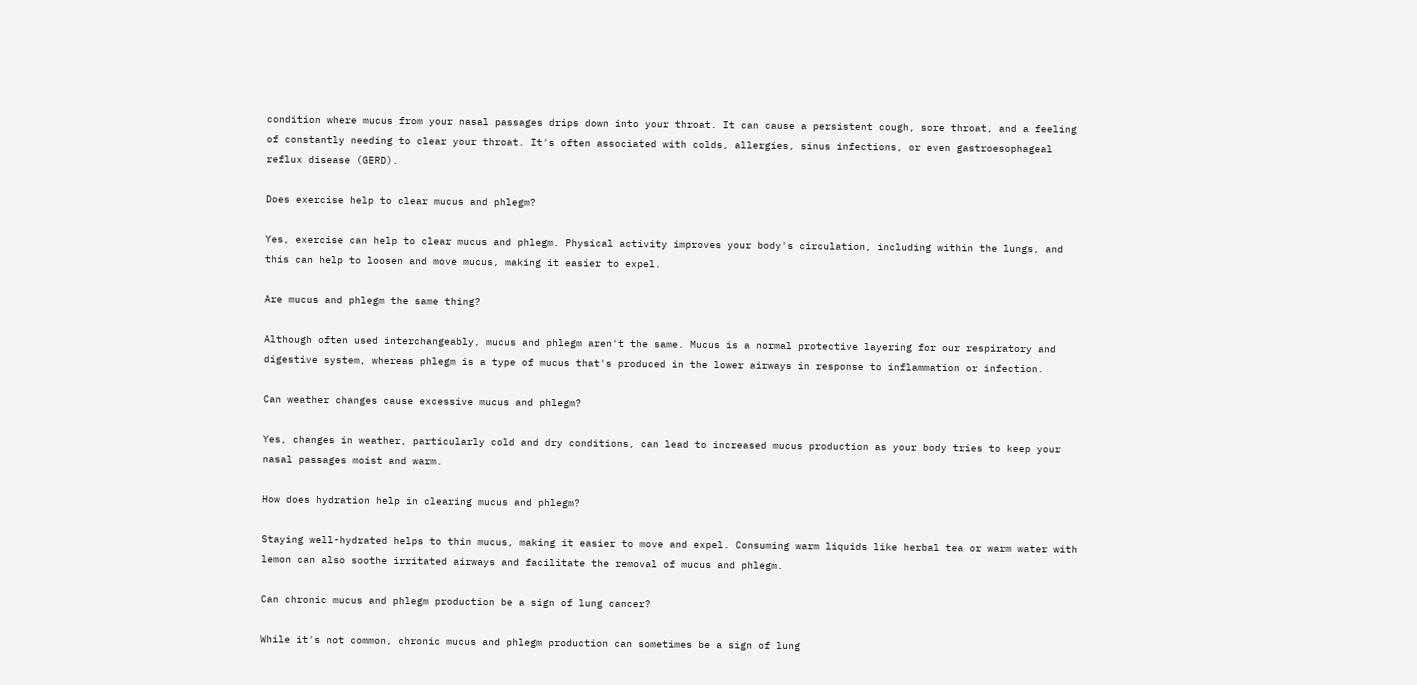condition where mucus from your nasal passages drips down into your throat. It can cause a persistent cough, sore throat, and a feeling of constantly needing to clear your throat. It's often associated with colds, allergies, sinus infections, or even gastroesophageal reflux disease (GERD).

Does exercise help to clear mucus and phlegm?

Yes, exercise can help to clear mucus and phlegm. Physical activity improves your body's circulation, including within the lungs, and this can help to loosen and move mucus, making it easier to expel.

Are mucus and phlegm the same thing?

Although often used interchangeably, mucus and phlegm aren't the same. Mucus is a normal protective layering for our respiratory and digestive system, whereas phlegm is a type of mucus that's produced in the lower airways in response to inflammation or infection.

Can weather changes cause excessive mucus and phlegm?

Yes, changes in weather, particularly cold and dry conditions, can lead to increased mucus production as your body tries to keep your nasal passages moist and warm.

How does hydration help in clearing mucus and phlegm?

Staying well-hydrated helps to thin mucus, making it easier to move and expel. Consuming warm liquids like herbal tea or warm water with lemon can also soothe irritated airways and facilitate the removal of mucus and phlegm.

Can chronic mucus and phlegm production be a sign of lung cancer?

While it's not common, chronic mucus and phlegm production can sometimes be a sign of lung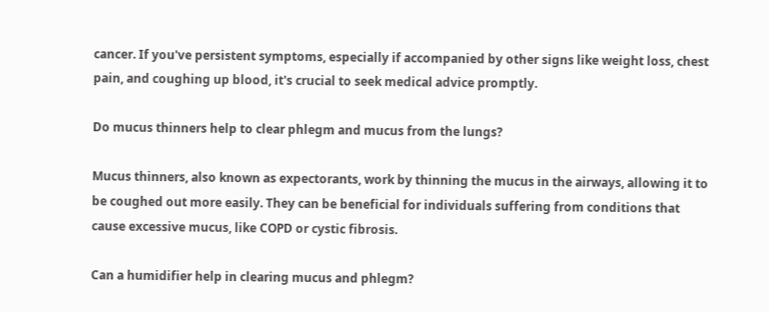cancer. If you've persistent symptoms, especially if accompanied by other signs like weight loss, chest pain, and coughing up blood, it's crucial to seek medical advice promptly.

Do mucus thinners help to clear phlegm and mucus from the lungs?

Mucus thinners, also known as expectorants, work by thinning the mucus in the airways, allowing it to be coughed out more easily. They can be beneficial for individuals suffering from conditions that cause excessive mucus, like COPD or cystic fibrosis.

Can a humidifier help in clearing mucus and phlegm?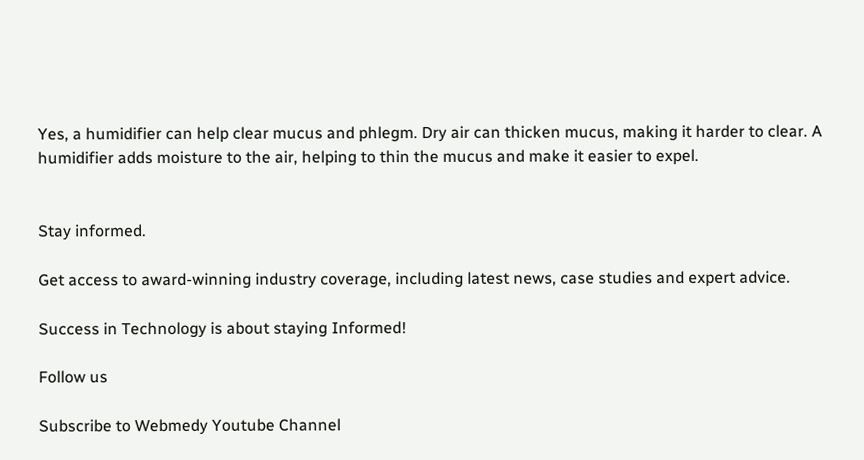Yes, a humidifier can help clear mucus and phlegm. Dry air can thicken mucus, making it harder to clear. A humidifier adds moisture to the air, helping to thin the mucus and make it easier to expel.


Stay informed.

Get access to award-winning industry coverage, including latest news, case studies and expert advice.

Success in Technology is about staying Informed!

Follow us

Subscribe to Webmedy Youtube Channel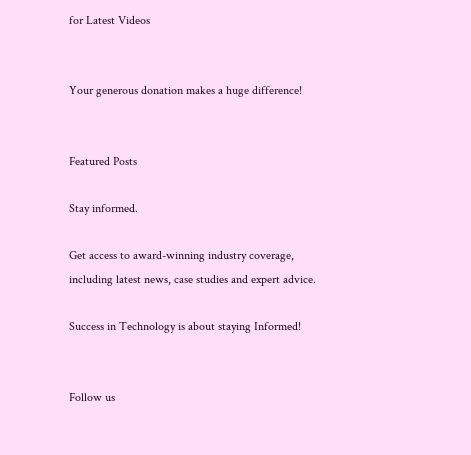for Latest Videos


Your generous donation makes a huge difference!


Featured Posts

Stay informed.

Get access to award-winning industry coverage, including latest news, case studies and expert advice.

Success in Technology is about staying Informed!


Follow us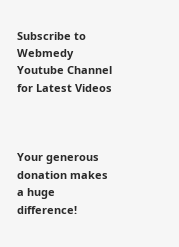Subscribe to Webmedy Youtube Channel for Latest Videos



Your generous donation makes a huge difference!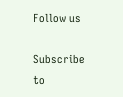Follow us

Subscribe to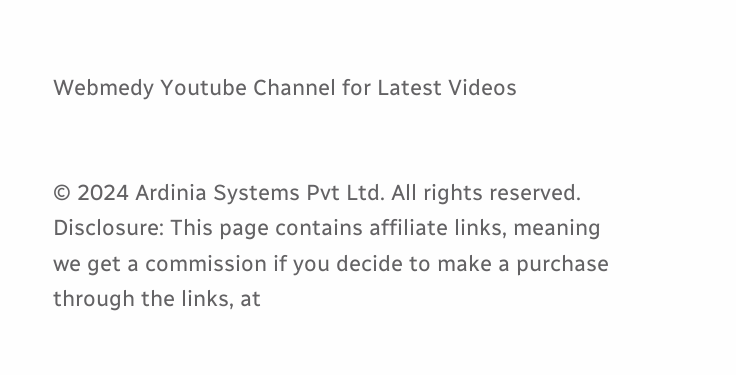Webmedy Youtube Channel for Latest Videos


© 2024 Ardinia Systems Pvt Ltd. All rights reserved.
Disclosure: This page contains affiliate links, meaning we get a commission if you decide to make a purchase through the links, at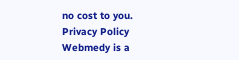no cost to you.
Privacy Policy
Webmedy is a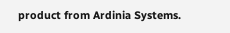product from Ardinia Systems.